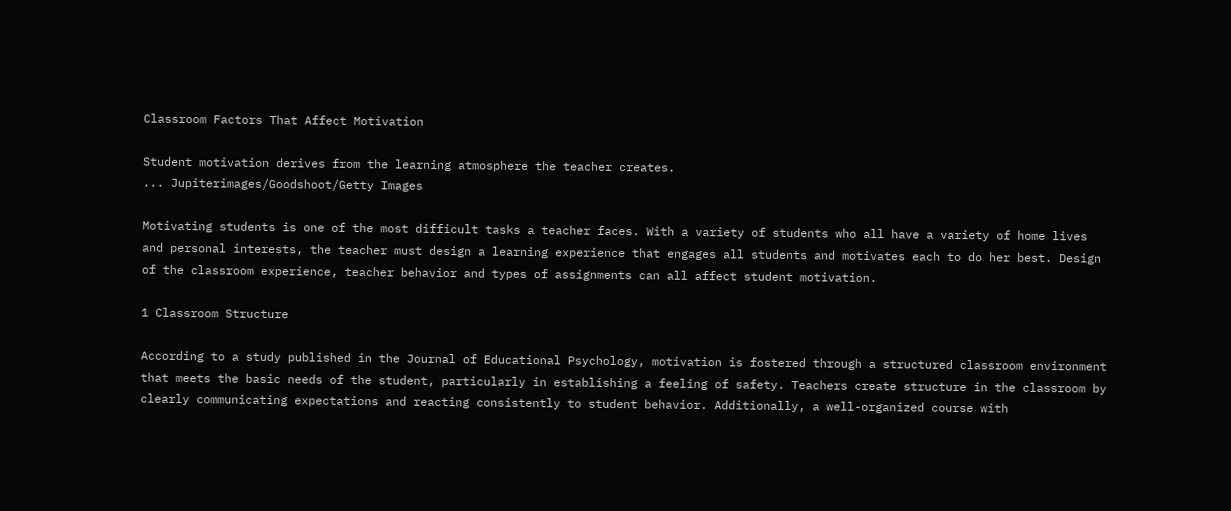Classroom Factors That Affect Motivation

Student motivation derives from the learning atmosphere the teacher creates.
... Jupiterimages/Goodshoot/Getty Images

Motivating students is one of the most difficult tasks a teacher faces. With a variety of students who all have a variety of home lives and personal interests, the teacher must design a learning experience that engages all students and motivates each to do her best. Design of the classroom experience, teacher behavior and types of assignments can all affect student motivation.

1 Classroom Structure

According to a study published in the Journal of Educational Psychology, motivation is fostered through a structured classroom environment that meets the basic needs of the student, particularly in establishing a feeling of safety. Teachers create structure in the classroom by clearly communicating expectations and reacting consistently to student behavior. Additionally, a well-organized course with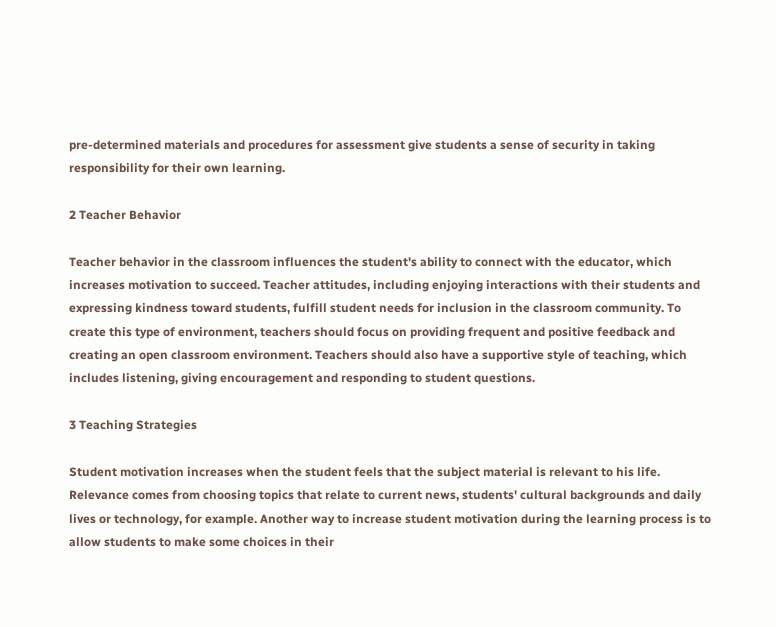pre-determined materials and procedures for assessment give students a sense of security in taking responsibility for their own learning.

2 Teacher Behavior

Teacher behavior in the classroom influences the student's ability to connect with the educator, which increases motivation to succeed. Teacher attitudes, including enjoying interactions with their students and expressing kindness toward students, fulfill student needs for inclusion in the classroom community. To create this type of environment, teachers should focus on providing frequent and positive feedback and creating an open classroom environment. Teachers should also have a supportive style of teaching, which includes listening, giving encouragement and responding to student questions.

3 Teaching Strategies

Student motivation increases when the student feels that the subject material is relevant to his life. Relevance comes from choosing topics that relate to current news, students' cultural backgrounds and daily lives or technology, for example. Another way to increase student motivation during the learning process is to allow students to make some choices in their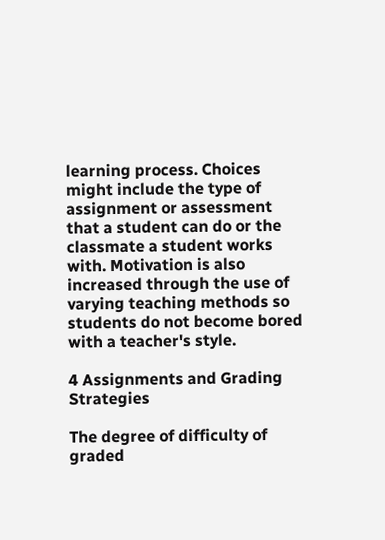learning process. Choices might include the type of assignment or assessment that a student can do or the classmate a student works with. Motivation is also increased through the use of varying teaching methods so students do not become bored with a teacher's style.

4 Assignments and Grading Strategies

The degree of difficulty of graded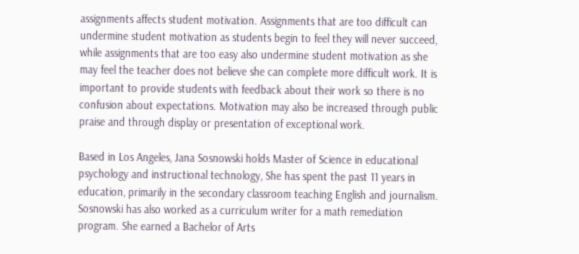assignments affects student motivation. Assignments that are too difficult can undermine student motivation as students begin to feel they will never succeed, while assignments that are too easy also undermine student motivation as she may feel the teacher does not believe she can complete more difficult work. It is important to provide students with feedback about their work so there is no confusion about expectations. Motivation may also be increased through public praise and through display or presentation of exceptional work.

Based in Los Angeles, Jana Sosnowski holds Master of Science in educational psychology and instructional technology, She has spent the past 11 years in education, primarily in the secondary classroom teaching English and journalism. Sosnowski has also worked as a curriculum writer for a math remediation program. She earned a Bachelor of Arts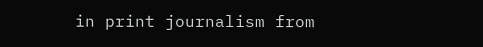in print journalism from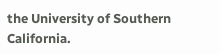the University of Southern California.